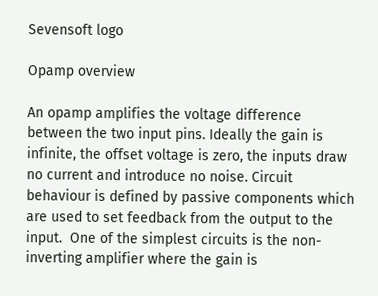Sevensoft logo

Opamp overview

An opamp amplifies the voltage difference between the two input pins. Ideally the gain is infinite, the offset voltage is zero, the inputs draw no current and introduce no noise. Circuit behaviour is defined by passive components which are used to set feedback from the output to the input.  One of the simplest circuits is the non-inverting amplifier where the gain is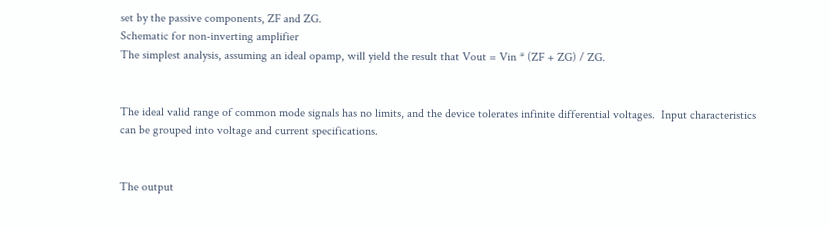set by the passive components, ZF and ZG.
Schematic for non-inverting amplifier
The simplest analysis, assuming an ideal opamp, will yield the result that Vout = Vin * (ZF + ZG) / ZG.


The ideal valid range of common mode signals has no limits, and the device tolerates infinite differential voltages.  Input characteristics can be grouped into voltage and current specifications.


The output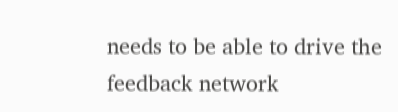needs to be able to drive the feedback network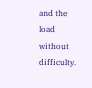and the load without difficulty.